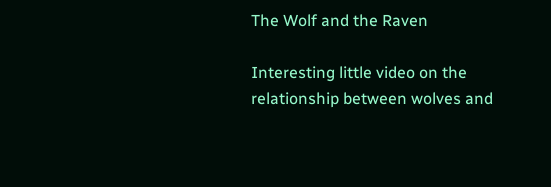The Wolf and the Raven

Interesting little video on the relationship between wolves and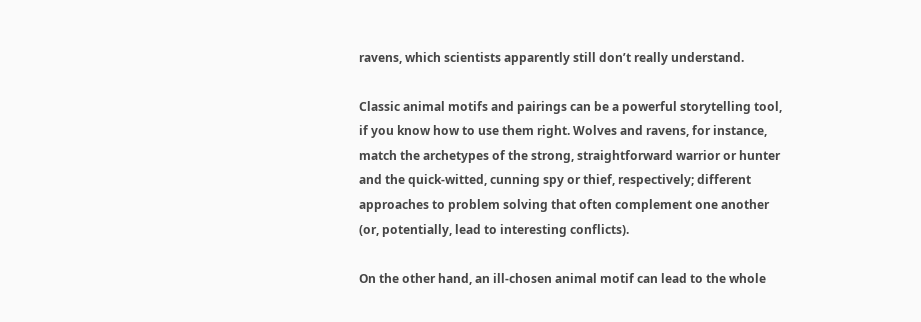ravens, which scientists apparently still don’t really understand.

Classic animal motifs and pairings can be a powerful storytelling tool, if you know how to use them right. Wolves and ravens, for instance, match the archetypes of the strong, straightforward warrior or hunter and the quick-witted, cunning spy or thief, respectively; different approaches to problem solving that often complement one another (or, potentially, lead to interesting conflicts).

On the other hand, an ill-chosen animal motif can lead to the whole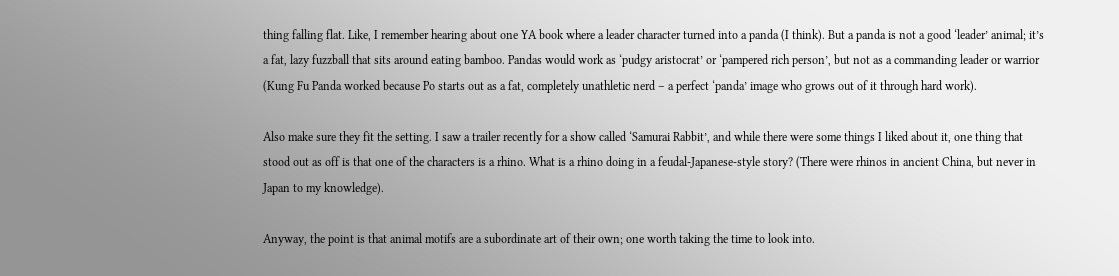thing falling flat. Like, I remember hearing about one YA book where a leader character turned into a panda (I think). But a panda is not a good ‘leader’ animal; it’s a fat, lazy fuzzball that sits around eating bamboo. Pandas would work as ‘pudgy aristocrat’ or ‘pampered rich person’, but not as a commanding leader or warrior (Kung Fu Panda worked because Po starts out as a fat, completely unathletic nerd – a perfect ‘panda’ image who grows out of it through hard work).

Also make sure they fit the setting. I saw a trailer recently for a show called ‘Samurai Rabbit’, and while there were some things I liked about it, one thing that stood out as off is that one of the characters is a rhino. What is a rhino doing in a feudal-Japanese-style story? (There were rhinos in ancient China, but never in Japan to my knowledge).

Anyway, the point is that animal motifs are a subordinate art of their own; one worth taking the time to look into.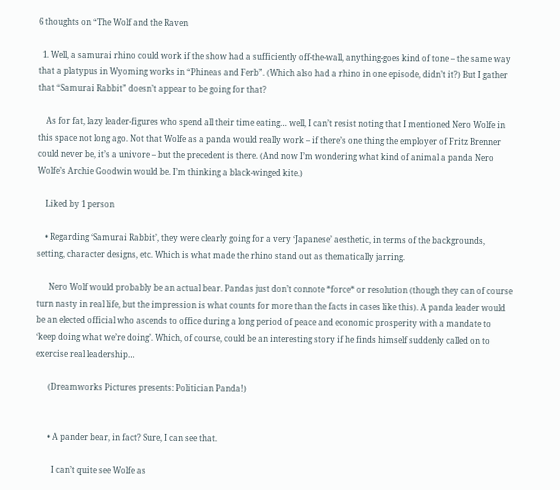6 thoughts on “The Wolf and the Raven

  1. Well, a samurai rhino could work if the show had a sufficiently off-the-wall, anything-goes kind of tone – the same way that a platypus in Wyoming works in “Phineas and Ferb”. (Which also had a rhino in one episode, didn’t it?) But I gather that “Samurai Rabbit” doesn’t appear to be going for that?

    As for fat, lazy leader-figures who spend all their time eating… well, I can’t resist noting that I mentioned Nero Wolfe in this space not long ago. Not that Wolfe as a panda would really work – if there’s one thing the employer of Fritz Brenner could never be, it’s a univore – but the precedent is there. (And now I’m wondering what kind of animal a panda Nero Wolfe’s Archie Goodwin would be. I’m thinking a black-winged kite.)

    Liked by 1 person

    • Regarding ‘Samurai Rabbit’, they were clearly going for a very ‘Japanese’ aesthetic, in terms of the backgrounds, setting, character designs, etc. Which is what made the rhino stand out as thematically jarring.

      Nero Wolf would probably be an actual bear. Pandas just don’t connote *force* or resolution (though they can of course turn nasty in real life, but the impression is what counts for more than the facts in cases like this). A panda leader would be an elected official who ascends to office during a long period of peace and economic prosperity with a mandate to ‘keep doing what we’re doing’. Which, of course, could be an interesting story if he finds himself suddenly called on to exercise real leadership…

      (Dreamworks Pictures presents: Politician Panda!)


      • A pander bear, in fact? Sure, I can see that.

        I can’t quite see Wolfe as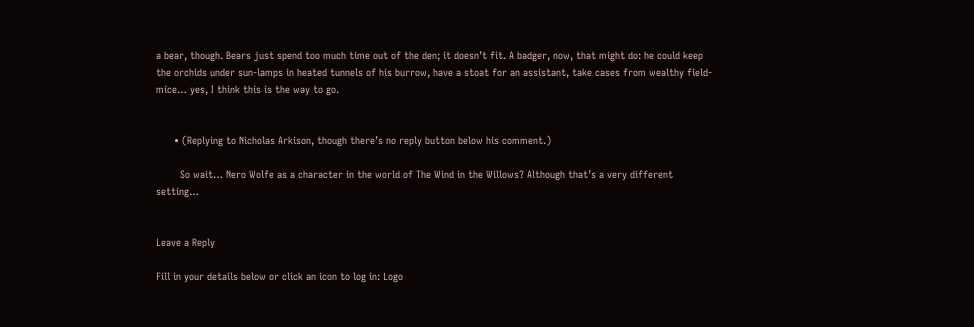a bear, though. Bears just spend too much time out of the den; it doesn’t fit. A badger, now, that might do: he could keep the orchids under sun-lamps in heated tunnels of his burrow, have a stoat for an assistant, take cases from wealthy field-mice… yes, I think this is the way to go.


      • (Replying to Nicholas Arkison, though there’s no reply button below his comment.)

        So wait… Nero Wolfe as a character in the world of The Wind in the Willows? Although that’s a very different setting…


Leave a Reply

Fill in your details below or click an icon to log in: Logo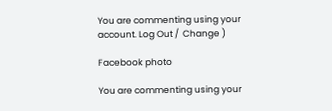You are commenting using your account. Log Out /  Change )

Facebook photo

You are commenting using your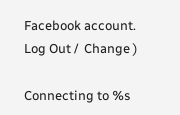Facebook account. Log Out /  Change )

Connecting to %s